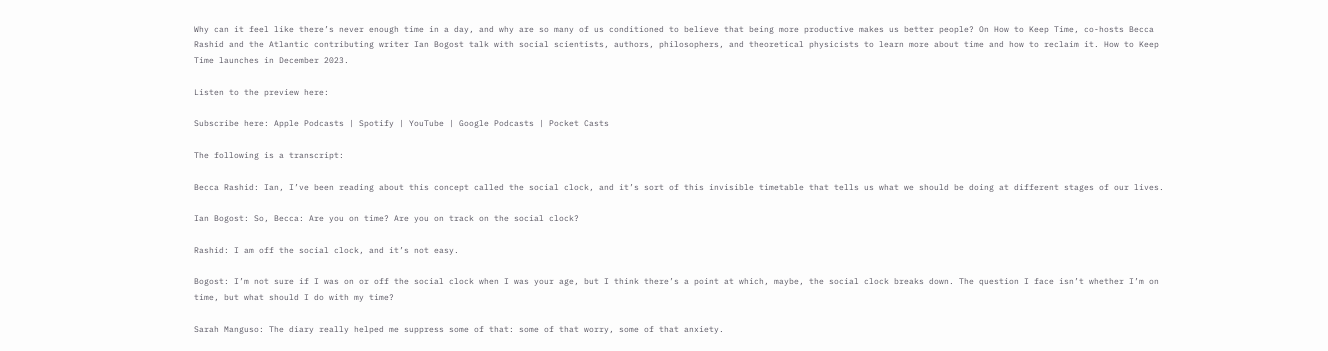Why can it feel like there’s never enough time in a day, and why are so many of us conditioned to believe that being more productive makes us better people? On How to Keep Time, co-hosts Becca Rashid and the Atlantic contributing writer Ian Bogost talk with social scientists, authors, philosophers, and theoretical physicists to learn more about time and how to reclaim it. How to Keep Time launches in December 2023.

Listen to the preview here:

Subscribe here: Apple Podcasts | Spotify | YouTube | Google Podcasts | Pocket Casts

The following is a transcript:

Becca Rashid: Ian, I’ve been reading about this concept called the social clock, and it’s sort of this invisible timetable that tells us what we should be doing at different stages of our lives.

Ian Bogost: So, Becca: Are you on time? Are you on track on the social clock?

Rashid: I am off the social clock, and it’s not easy.

Bogost: I’m not sure if I was on or off the social clock when I was your age, but I think there’s a point at which, maybe, the social clock breaks down. The question I face isn’t whether I’m on time, but what should I do with my time?

Sarah Manguso: The diary really helped me suppress some of that: some of that worry, some of that anxiety.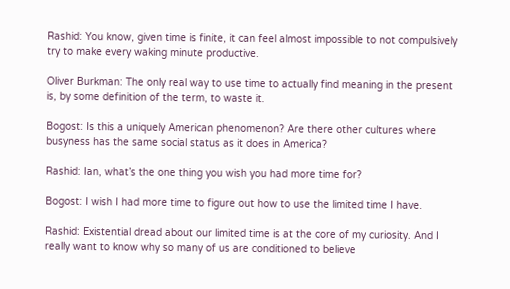Rashid: You know, given time is finite, it can feel almost impossible to not compulsively try to make every waking minute productive.

Oliver Burkman: The only real way to use time to actually find meaning in the present is, by some definition of the term, to waste it.

Bogost: Is this a uniquely American phenomenon? Are there other cultures where busyness has the same social status as it does in America?

Rashid: Ian, what’s the one thing you wish you had more time for?

Bogost: I wish I had more time to figure out how to use the limited time I have.

Rashid: Existential dread about our limited time is at the core of my curiosity. And I really want to know why so many of us are conditioned to believe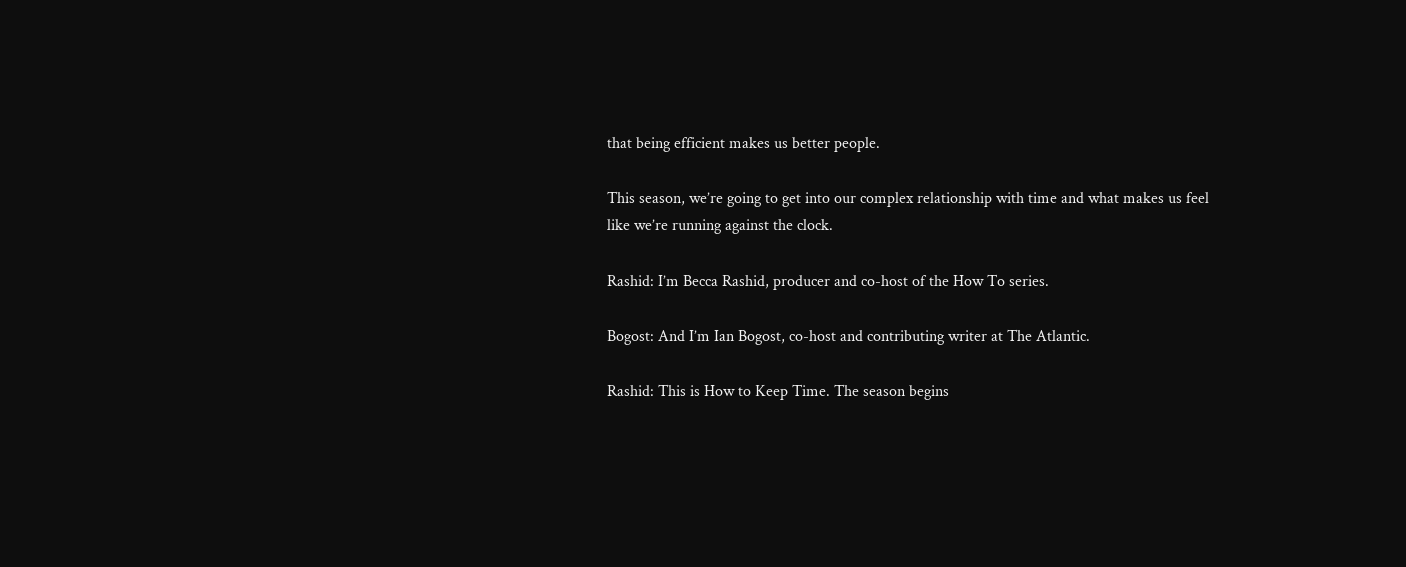that being efficient makes us better people.

This season, we’re going to get into our complex relationship with time and what makes us feel like we’re running against the clock.

Rashid: I’m Becca Rashid, producer and co-host of the How To series.

Bogost: And I’m Ian Bogost, co-host and contributing writer at The Atlantic.

Rashid: This is How to Keep Time. The season begins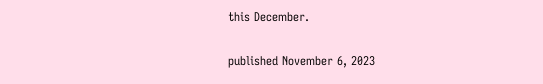this December.

published November 6, 2023